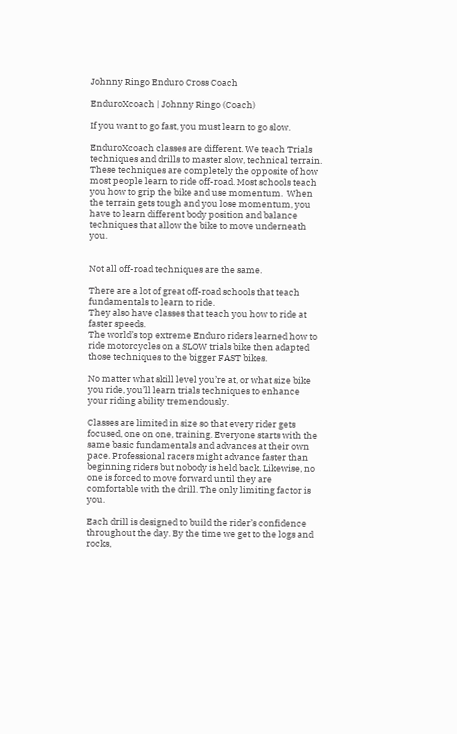Johnny Ringo Enduro Cross Coach

EnduroXcoach | Johnny Ringo (Coach)

If you want to go fast, you must learn to go slow.

EnduroXcoach classes are different. We teach Trials techniques and drills to master slow, technical terrain. These techniques are completely the opposite of how most people learn to ride off-road. Most schools teach you how to grip the bike and use momentum.  When the terrain gets tough and you lose momentum, you have to learn different body position and balance techniques that allow the bike to move underneath you.


Not all off-road techniques are the same.

There are a lot of great off-road schools that teach fundamentals to learn to ride.
They also have classes that teach you how to ride at faster speeds.
The world’s top extreme Enduro riders learned how to ride motorcycles on a SLOW trials bike then adapted those techniques to the bigger FAST bikes.

No matter what skill level you’re at, or what size bike you ride, you’ll learn trials techniques to enhance your riding ability tremendously.

Classes are limited in size so that every rider gets focused, one on one, training. Everyone starts with the same basic fundamentals and advances at their own pace. Professional racers might advance faster than beginning riders but nobody is held back. Likewise, no one is forced to move forward until they are comfortable with the drill. The only limiting factor is you.

Each drill is designed to build the rider’s confidence throughout the day. By the time we get to the logs and rocks,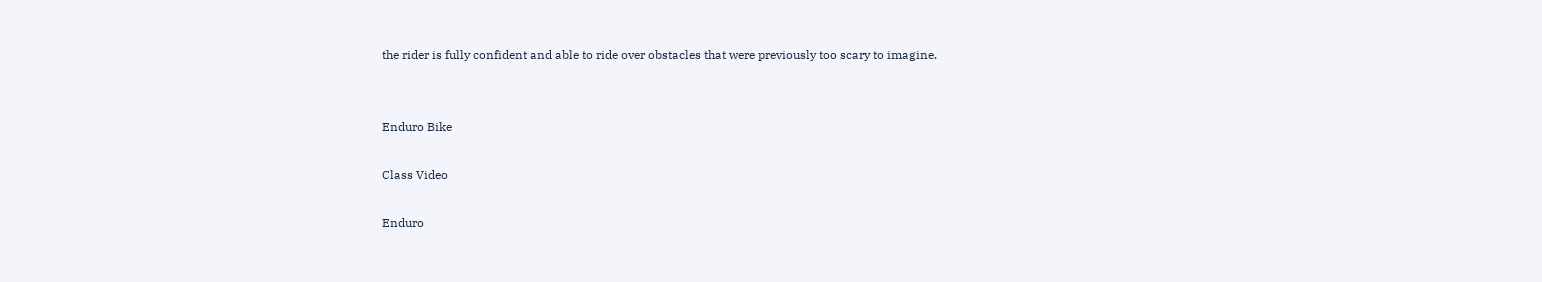the rider is fully confident and able to ride over obstacles that were previously too scary to imagine.


Enduro Bike

Class Video

Enduro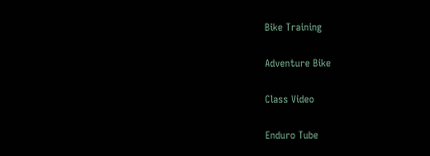Bike Training

Adventure Bike

Class Video

Enduro Tube